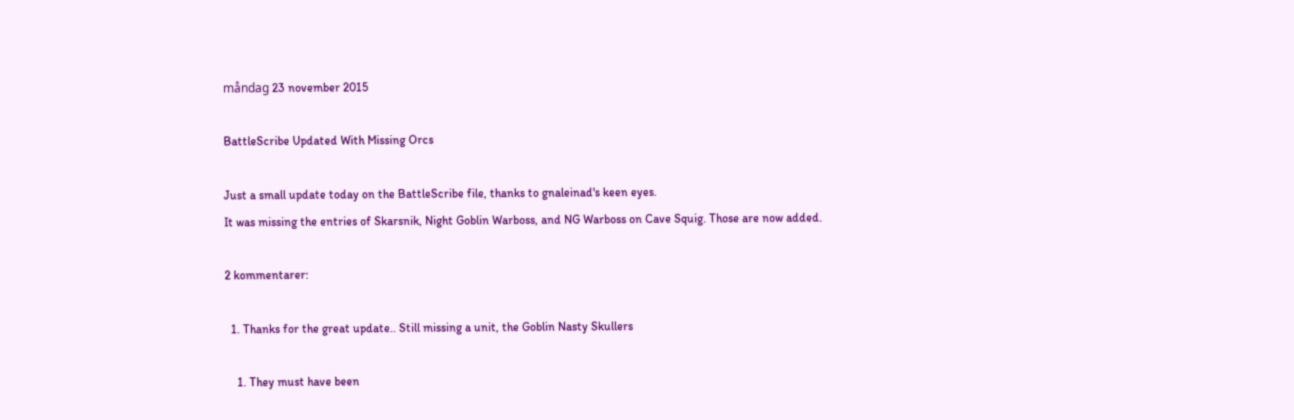måndag 23 november 2015

BattleScribe Updated With Missing Orcs

Just a small update today on the BattleScribe file, thanks to gnaleinad's keen eyes.
It was missing the entries of Skarsnik, Night Goblin Warboss, and NG Warboss on Cave Squig. Those are now added.

2 kommentarer:

  1. Thanks for the great update.. Still missing a unit, the Goblin Nasty Skullers

    1. They must have been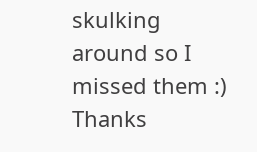skulking around so I missed them :) Thanks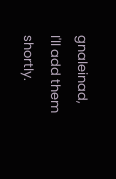gnaleinad, I'll add them shortly.